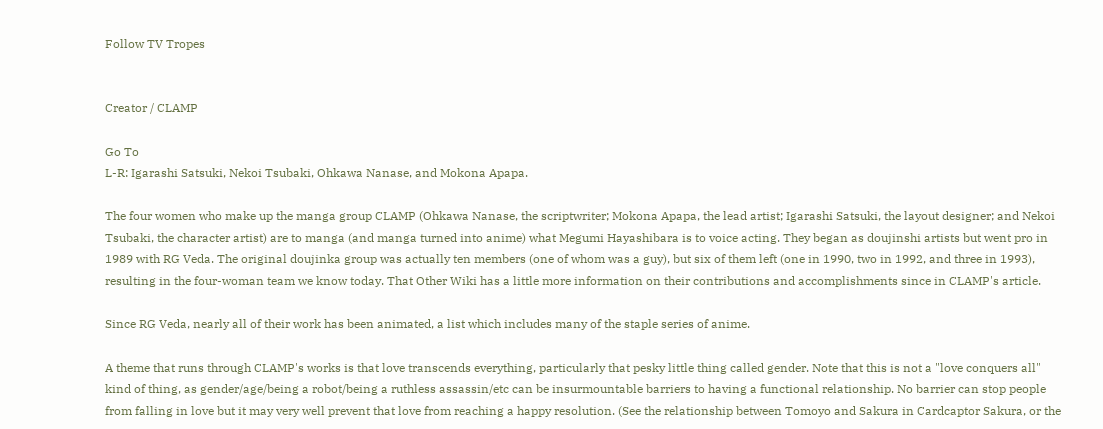Follow TV Tropes


Creator / CLAMP

Go To
L-R: Igarashi Satsuki, Nekoi Tsubaki, Ohkawa Nanase, and Mokona Apapa.

The four women who make up the manga group CLAMP (Ohkawa Nanase, the scriptwriter; Mokona Apapa, the lead artist; Igarashi Satsuki, the layout designer; and Nekoi Tsubaki, the character artist) are to manga (and manga turned into anime) what Megumi Hayashibara is to voice acting. They began as doujinshi artists but went pro in 1989 with RG Veda. The original doujinka group was actually ten members (one of whom was a guy), but six of them left (one in 1990, two in 1992, and three in 1993), resulting in the four-woman team we know today. That Other Wiki has a little more information on their contributions and accomplishments since in CLAMP's article.

Since RG Veda, nearly all of their work has been animated, a list which includes many of the staple series of anime.

A theme that runs through CLAMP's works is that love transcends everything, particularly that pesky little thing called gender. Note that this is not a "love conquers all" kind of thing, as gender/age/being a robot/being a ruthless assassin/etc can be insurmountable barriers to having a functional relationship. No barrier can stop people from falling in love but it may very well prevent that love from reaching a happy resolution. (See the relationship between Tomoyo and Sakura in Cardcaptor Sakura, or the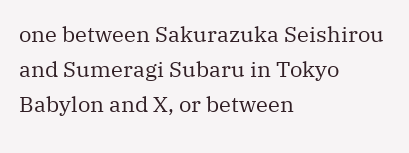one between Sakurazuka Seishirou and Sumeragi Subaru in Tokyo Babylon and X, or between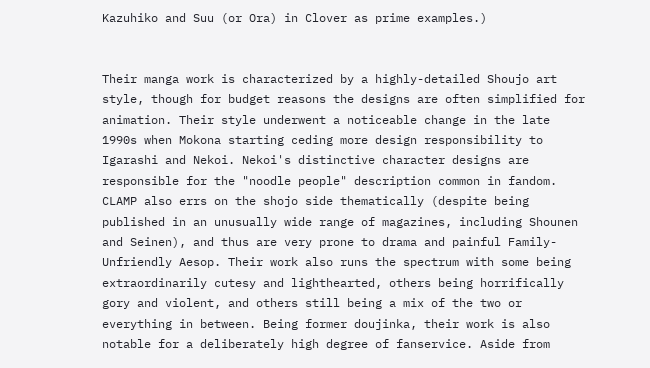Kazuhiko and Suu (or Ora) in Clover as prime examples.)


Their manga work is characterized by a highly-detailed Shoujo art style, though for budget reasons the designs are often simplified for animation. Their style underwent a noticeable change in the late 1990s when Mokona starting ceding more design responsibility to Igarashi and Nekoi. Nekoi's distinctive character designs are responsible for the "noodle people" description common in fandom. CLAMP also errs on the shojo side thematically (despite being published in an unusually wide range of magazines, including Shounen and Seinen), and thus are very prone to drama and painful Family-Unfriendly Aesop. Their work also runs the spectrum with some being extraordinarily cutesy and lighthearted, others being horrifically gory and violent, and others still being a mix of the two or everything in between. Being former doujinka, their work is also notable for a deliberately high degree of fanservice. Aside from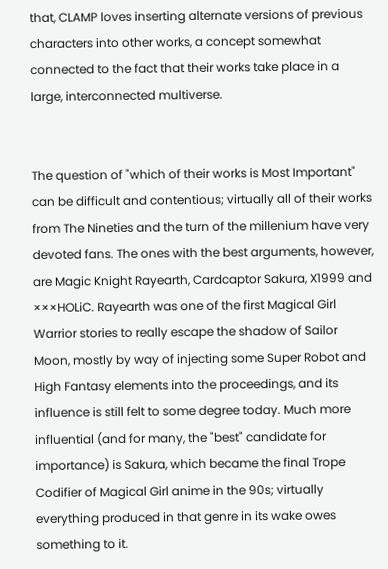that, CLAMP loves inserting alternate versions of previous characters into other works, a concept somewhat connected to the fact that their works take place in a large, interconnected multiverse.


The question of "which of their works is Most Important" can be difficult and contentious; virtually all of their works from The Nineties and the turn of the millenium have very devoted fans. The ones with the best arguments, however, are Magic Knight Rayearth, Cardcaptor Sakura, X1999 and ×××HOLiC. Rayearth was one of the first Magical Girl Warrior stories to really escape the shadow of Sailor Moon, mostly by way of injecting some Super Robot and High Fantasy elements into the proceedings, and its influence is still felt to some degree today. Much more influential (and for many, the "best" candidate for importance) is Sakura, which became the final Trope Codifier of Magical Girl anime in the 90s; virtually everything produced in that genre in its wake owes something to it.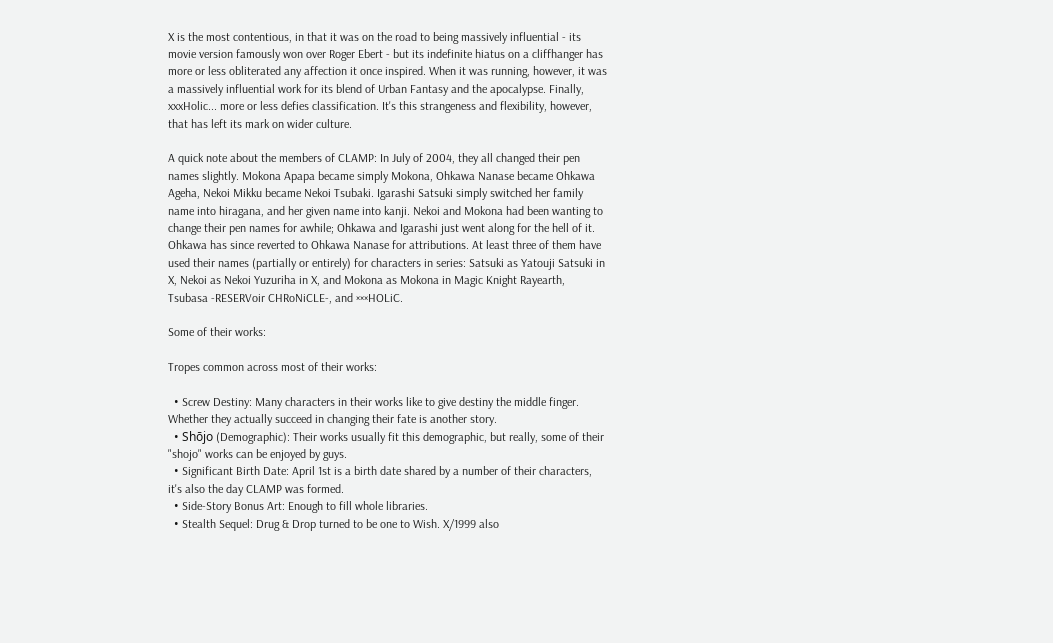X is the most contentious, in that it was on the road to being massively influential - its movie version famously won over Roger Ebert - but its indefinite hiatus on a cliffhanger has more or less obliterated any affection it once inspired. When it was running, however, it was a massively influential work for its blend of Urban Fantasy and the apocalypse. Finally, xxxHolic... more or less defies classification. It's this strangeness and flexibility, however, that has left its mark on wider culture.

A quick note about the members of CLAMP: In July of 2004, they all changed their pen names slightly. Mokona Apapa became simply Mokona, Ohkawa Nanase became Ohkawa Ageha, Nekoi Mikku became Nekoi Tsubaki. Igarashi Satsuki simply switched her family name into hiragana, and her given name into kanji. Nekoi and Mokona had been wanting to change their pen names for awhile; Ohkawa and Igarashi just went along for the hell of it. Ohkawa has since reverted to Ohkawa Nanase for attributions. At least three of them have used their names (partially or entirely) for characters in series: Satsuki as Yatouji Satsuki in X, Nekoi as Nekoi Yuzuriha in X, and Mokona as Mokona in Magic Knight Rayearth, Tsubasa -RESERVoir CHRoNiCLE-, and ×××HOLiC.

Some of their works:

Tropes common across most of their works:

  • Screw Destiny: Many characters in their works like to give destiny the middle finger. Whether they actually succeed in changing their fate is another story.
  • Shōjo (Demographic): Their works usually fit this demographic, but really, some of their "shojo" works can be enjoyed by guys.
  • Significant Birth Date: April 1st is a birth date shared by a number of their characters, it's also the day CLAMP was formed.
  • Side-Story Bonus Art: Enough to fill whole libraries.
  • Stealth Sequel: Drug & Drop turned to be one to Wish. X/1999 also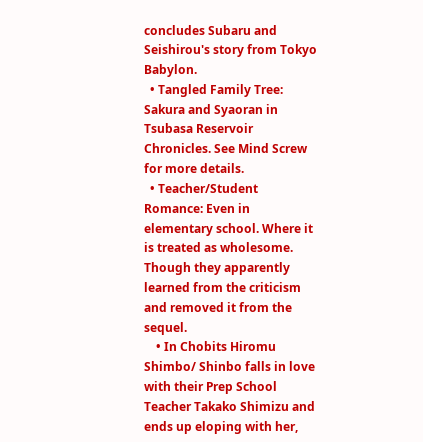concludes Subaru and Seishirou's story from Tokyo Babylon.
  • Tangled Family Tree: Sakura and Syaoran in Tsubasa Reservoir Chronicles. See Mind Screw for more details.
  • Teacher/Student Romance: Even in elementary school. Where it is treated as wholesome. Though they apparently learned from the criticism and removed it from the sequel.
    • In Chobits Hiromu Shimbo/ Shinbo falls in love with their Prep School Teacher Takako Shimizu and ends up eloping with her,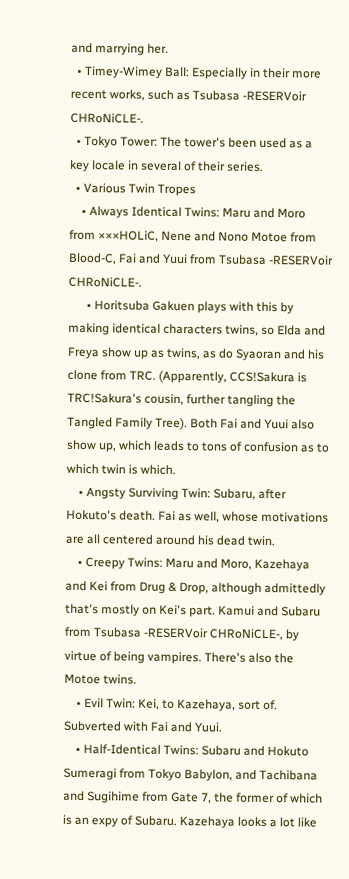and marrying her.
  • Timey-Wimey Ball: Especially in their more recent works, such as Tsubasa -RESERVoir CHRoNiCLE-.
  • Tokyo Tower: The tower's been used as a key locale in several of their series.
  • Various Twin Tropes
    • Always Identical Twins: Maru and Moro from ×××HOLiC, Nene and Nono Motoe from Blood-C, Fai and Yuui from Tsubasa -RESERVoir CHRoNiCLE-.
      • Horitsuba Gakuen plays with this by making identical characters twins, so Elda and Freya show up as twins, as do Syaoran and his clone from TRC. (Apparently, CCS!Sakura is TRC!Sakura's cousin, further tangling the Tangled Family Tree). Both Fai and Yuui also show up, which leads to tons of confusion as to which twin is which.
    • Angsty Surviving Twin: Subaru, after Hokuto's death. Fai as well, whose motivations are all centered around his dead twin.
    • Creepy Twins: Maru and Moro, Kazehaya and Kei from Drug & Drop, although admittedly that's mostly on Kei's part. Kamui and Subaru from Tsubasa -RESERVoir CHRoNiCLE-, by virtue of being vampires. There's also the Motoe twins.
    • Evil Twin: Kei, to Kazehaya, sort of. Subverted with Fai and Yuui.
    • Half-Identical Twins: Subaru and Hokuto Sumeragi from Tokyo Babylon, and Tachibana and Sugihime from Gate 7, the former of which is an expy of Subaru. Kazehaya looks a lot like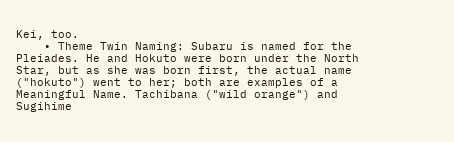Kei, too.
    • Theme Twin Naming: Subaru is named for the Pleiades. He and Hokuto were born under the North Star, but as she was born first, the actual name ("hokuto") went to her; both are examples of a Meaningful Name. Tachibana ("wild orange") and Sugihime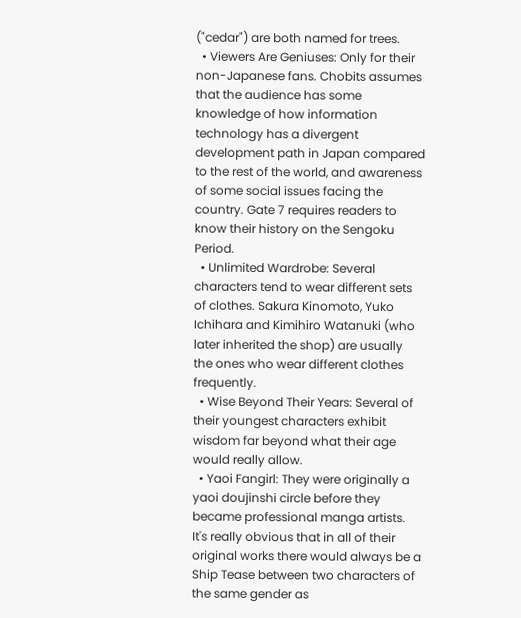("cedar") are both named for trees.
  • Viewers Are Geniuses: Only for their non-Japanese fans. Chobits assumes that the audience has some knowledge of how information technology has a divergent development path in Japan compared to the rest of the world, and awareness of some social issues facing the country. Gate 7 requires readers to know their history on the Sengoku Period.
  • Unlimited Wardrobe: Several characters tend to wear different sets of clothes. Sakura Kinomoto, Yuko Ichihara and Kimihiro Watanuki (who later inherited the shop) are usually the ones who wear different clothes frequently.
  • Wise Beyond Their Years: Several of their youngest characters exhibit wisdom far beyond what their age would really allow.
  • Yaoi Fangirl: They were originally a yaoi doujinshi circle before they became professional manga artists. It's really obvious that in all of their original works there would always be a Ship Tease between two characters of the same gender as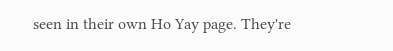seen in their own Ho Yay page. They're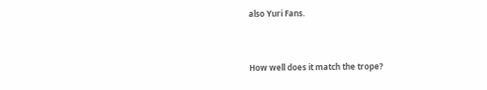also Yuri Fans.


How well does it match the trope?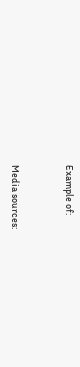Example of:


Media sources: